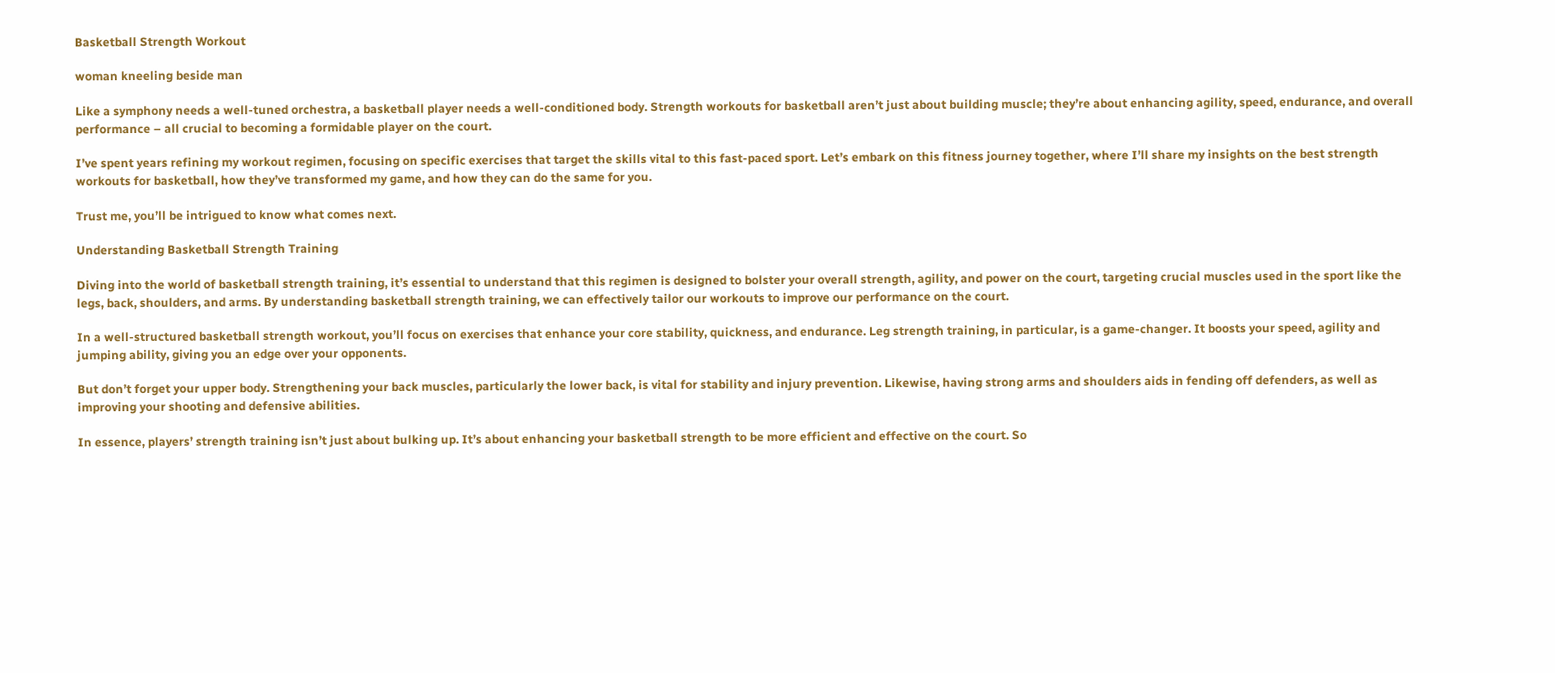Basketball Strength Workout

woman kneeling beside man

Like a symphony needs a well-tuned orchestra, a basketball player needs a well-conditioned body. Strength workouts for basketball aren’t just about building muscle; they’re about enhancing agility, speed, endurance, and overall performance – all crucial to becoming a formidable player on the court.

I’ve spent years refining my workout regimen, focusing on specific exercises that target the skills vital to this fast-paced sport. Let’s embark on this fitness journey together, where I’ll share my insights on the best strength workouts for basketball, how they’ve transformed my game, and how they can do the same for you.

Trust me, you’ll be intrigued to know what comes next.

Understanding Basketball Strength Training

Diving into the world of basketball strength training, it’s essential to understand that this regimen is designed to bolster your overall strength, agility, and power on the court, targeting crucial muscles used in the sport like the legs, back, shoulders, and arms. By understanding basketball strength training, we can effectively tailor our workouts to improve our performance on the court.

In a well-structured basketball strength workout, you’ll focus on exercises that enhance your core stability, quickness, and endurance. Leg strength training, in particular, is a game-changer. It boosts your speed, agility and jumping ability, giving you an edge over your opponents.

But don’t forget your upper body. Strengthening your back muscles, particularly the lower back, is vital for stability and injury prevention. Likewise, having strong arms and shoulders aids in fending off defenders, as well as improving your shooting and defensive abilities.

In essence, players’ strength training isn’t just about bulking up. It’s about enhancing your basketball strength to be more efficient and effective on the court. So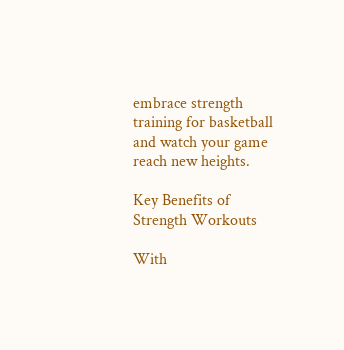embrace strength training for basketball and watch your game reach new heights.

Key Benefits of Strength Workouts

With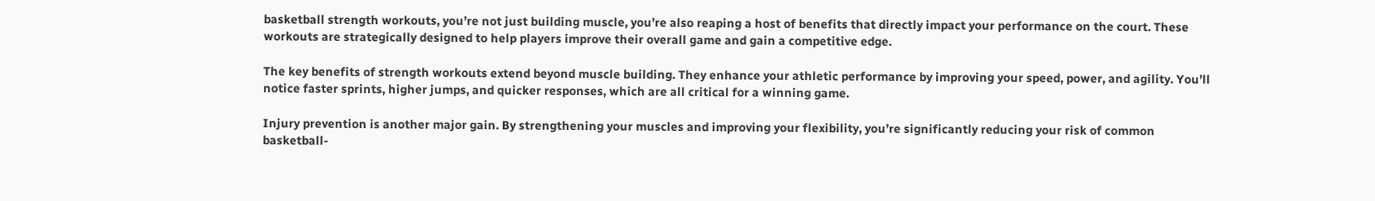basketball strength workouts, you’re not just building muscle, you’re also reaping a host of benefits that directly impact your performance on the court. These workouts are strategically designed to help players improve their overall game and gain a competitive edge.

The key benefits of strength workouts extend beyond muscle building. They enhance your athletic performance by improving your speed, power, and agility. You’ll notice faster sprints, higher jumps, and quicker responses, which are all critical for a winning game.

Injury prevention is another major gain. By strengthening your muscles and improving your flexibility, you’re significantly reducing your risk of common basketball-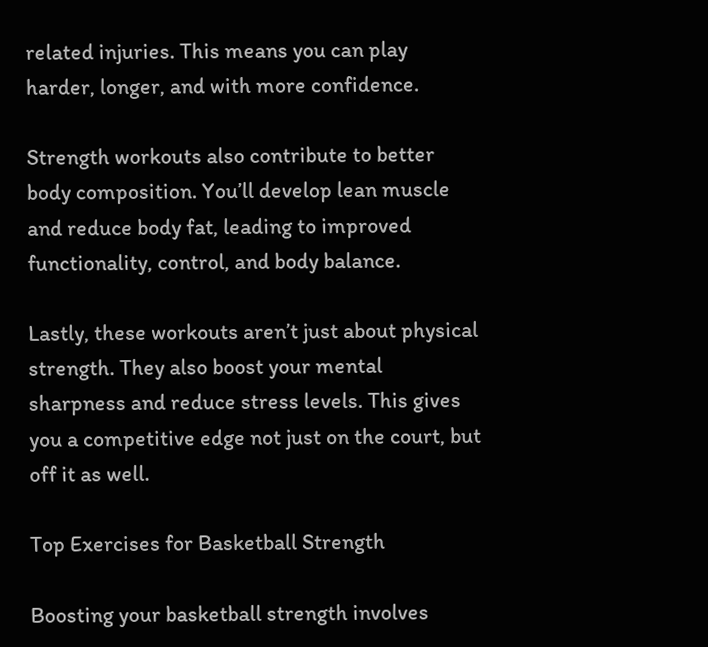related injuries. This means you can play harder, longer, and with more confidence.

Strength workouts also contribute to better body composition. You’ll develop lean muscle and reduce body fat, leading to improved functionality, control, and body balance.

Lastly, these workouts aren’t just about physical strength. They also boost your mental sharpness and reduce stress levels. This gives you a competitive edge not just on the court, but off it as well.

Top Exercises for Basketball Strength

Boosting your basketball strength involves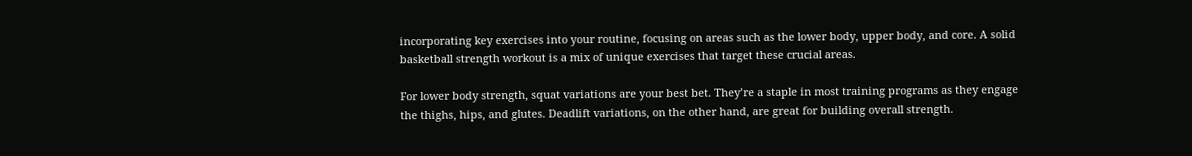incorporating key exercises into your routine, focusing on areas such as the lower body, upper body, and core. A solid basketball strength workout is a mix of unique exercises that target these crucial areas.

For lower body strength, squat variations are your best bet. They’re a staple in most training programs as they engage the thighs, hips, and glutes. Deadlift variations, on the other hand, are great for building overall strength.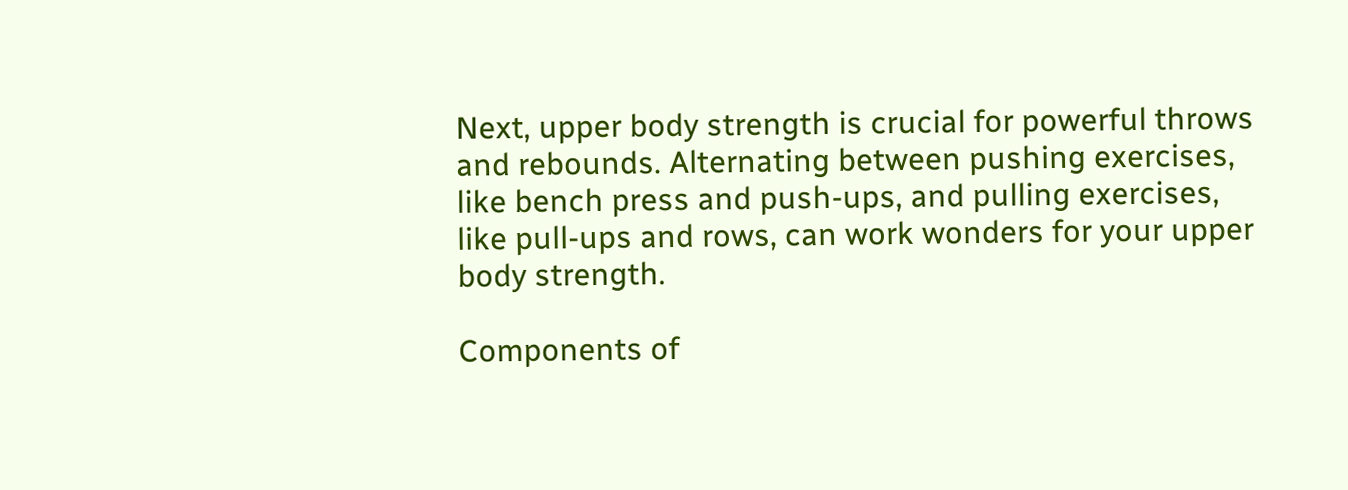Next, upper body strength is crucial for powerful throws and rebounds. Alternating between pushing exercises, like bench press and push-ups, and pulling exercises, like pull-ups and rows, can work wonders for your upper body strength.

Components of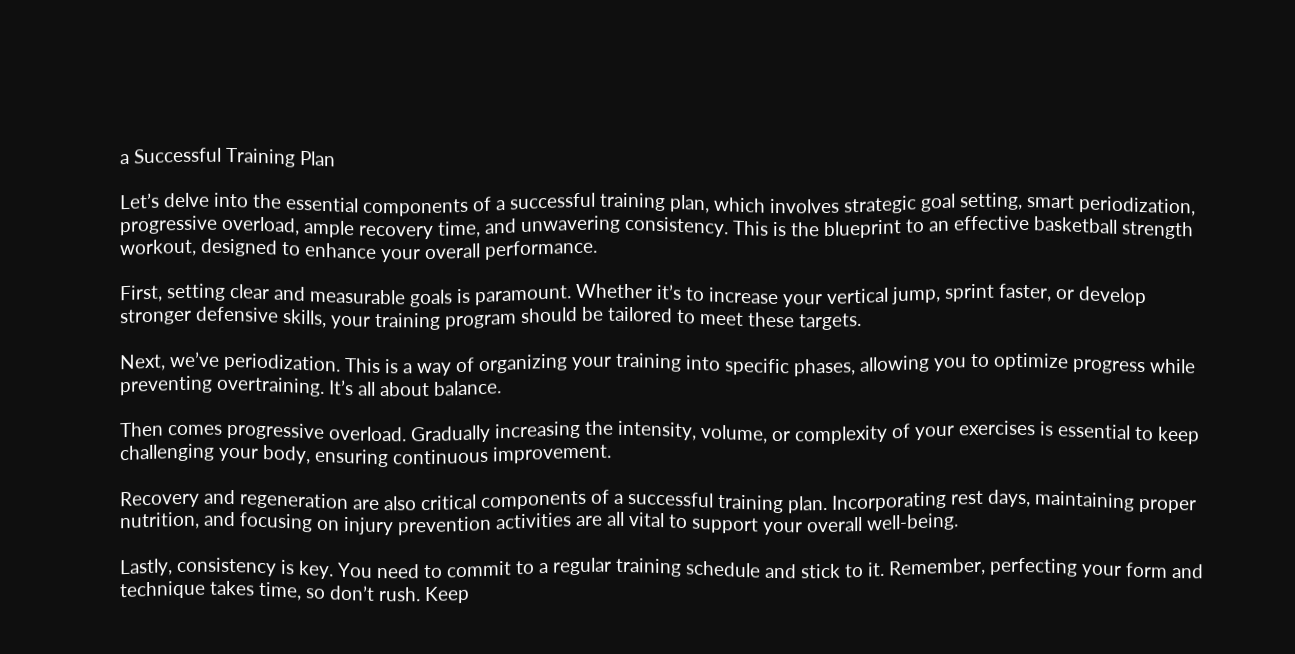a Successful Training Plan

Let’s delve into the essential components of a successful training plan, which involves strategic goal setting, smart periodization, progressive overload, ample recovery time, and unwavering consistency. This is the blueprint to an effective basketball strength workout, designed to enhance your overall performance.

First, setting clear and measurable goals is paramount. Whether it’s to increase your vertical jump, sprint faster, or develop stronger defensive skills, your training program should be tailored to meet these targets.

Next, we’ve periodization. This is a way of organizing your training into specific phases, allowing you to optimize progress while preventing overtraining. It’s all about balance.

Then comes progressive overload. Gradually increasing the intensity, volume, or complexity of your exercises is essential to keep challenging your body, ensuring continuous improvement.

Recovery and regeneration are also critical components of a successful training plan. Incorporating rest days, maintaining proper nutrition, and focusing on injury prevention activities are all vital to support your overall well-being.

Lastly, consistency is key. You need to commit to a regular training schedule and stick to it. Remember, perfecting your form and technique takes time, so don’t rush. Keep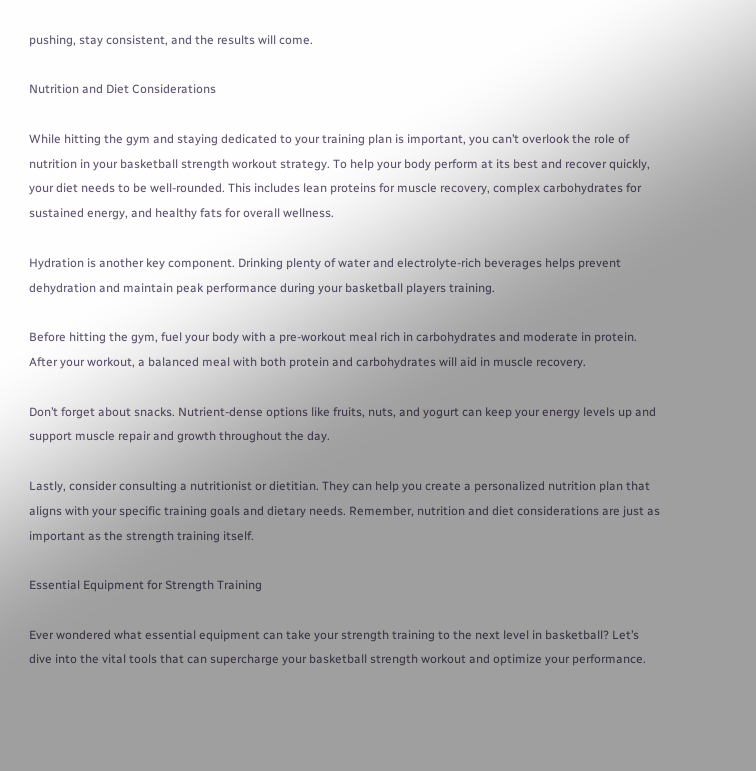pushing, stay consistent, and the results will come.

Nutrition and Diet Considerations

While hitting the gym and staying dedicated to your training plan is important, you can’t overlook the role of nutrition in your basketball strength workout strategy. To help your body perform at its best and recover quickly, your diet needs to be well-rounded. This includes lean proteins for muscle recovery, complex carbohydrates for sustained energy, and healthy fats for overall wellness.

Hydration is another key component. Drinking plenty of water and electrolyte-rich beverages helps prevent dehydration and maintain peak performance during your basketball players training.

Before hitting the gym, fuel your body with a pre-workout meal rich in carbohydrates and moderate in protein. After your workout, a balanced meal with both protein and carbohydrates will aid in muscle recovery.

Don’t forget about snacks. Nutrient-dense options like fruits, nuts, and yogurt can keep your energy levels up and support muscle repair and growth throughout the day.

Lastly, consider consulting a nutritionist or dietitian. They can help you create a personalized nutrition plan that aligns with your specific training goals and dietary needs. Remember, nutrition and diet considerations are just as important as the strength training itself.

Essential Equipment for Strength Training

Ever wondered what essential equipment can take your strength training to the next level in basketball? Let’s dive into the vital tools that can supercharge your basketball strength workout and optimize your performance.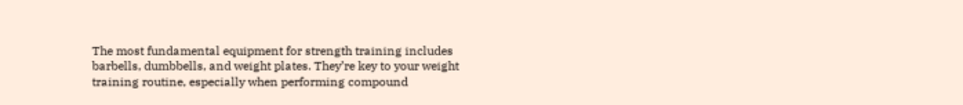The most fundamental equipment for strength training includes barbells, dumbbells, and weight plates. They’re key to your weight training routine, especially when performing compound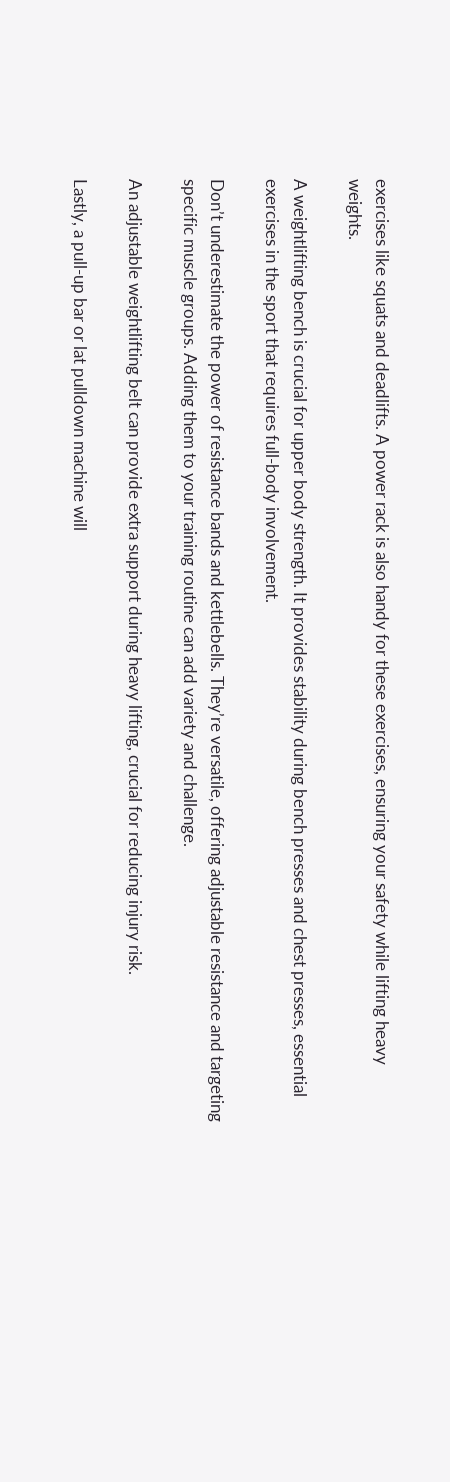exercises like squats and deadlifts. A power rack is also handy for these exercises, ensuring your safety while lifting heavy weights.

A weightlifting bench is crucial for upper body strength. It provides stability during bench presses and chest presses, essential exercises in the sport that requires full-body involvement.

Don’t underestimate the power of resistance bands and kettlebells. They’re versatile, offering adjustable resistance and targeting specific muscle groups. Adding them to your training routine can add variety and challenge.

An adjustable weightlifting belt can provide extra support during heavy lifting, crucial for reducing injury risk.

Lastly, a pull-up bar or lat pulldown machine will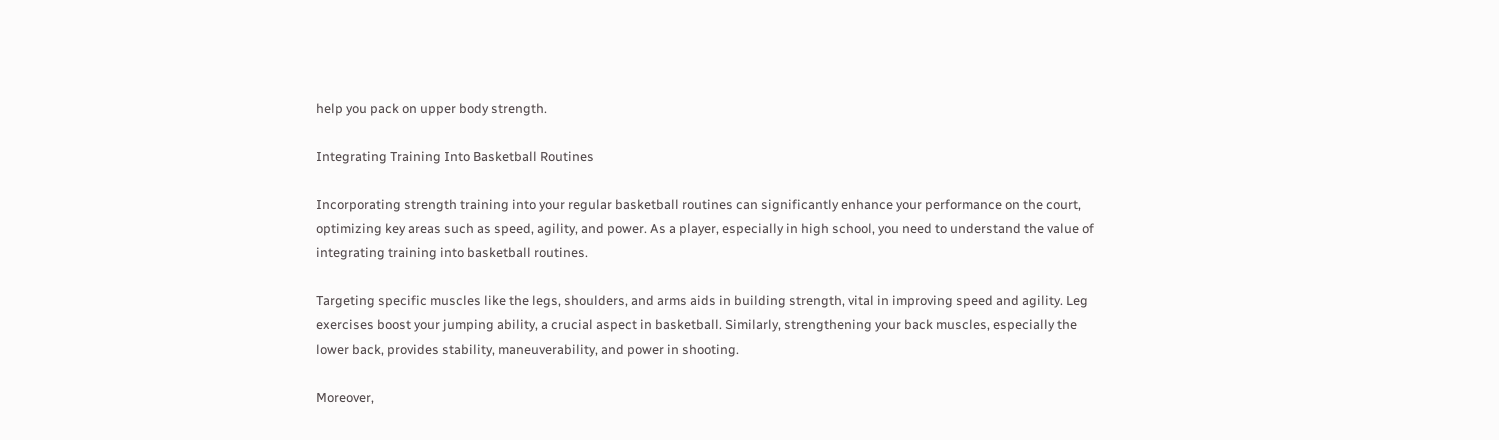help you pack on upper body strength.

Integrating Training Into Basketball Routines

Incorporating strength training into your regular basketball routines can significantly enhance your performance on the court, optimizing key areas such as speed, agility, and power. As a player, especially in high school, you need to understand the value of integrating training into basketball routines.

Targeting specific muscles like the legs, shoulders, and arms aids in building strength, vital in improving speed and agility. Leg exercises boost your jumping ability, a crucial aspect in basketball. Similarly, strengthening your back muscles, especially the lower back, provides stability, maneuverability, and power in shooting.

Moreover,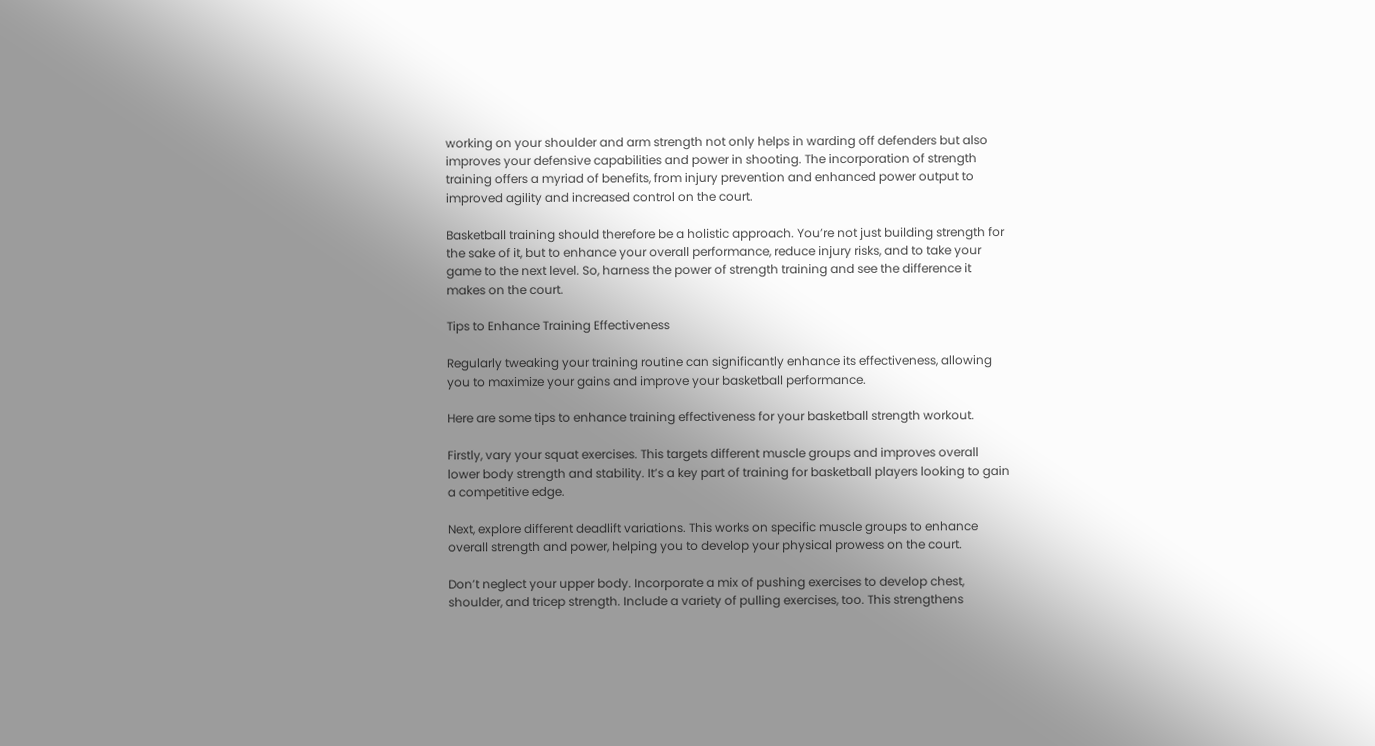working on your shoulder and arm strength not only helps in warding off defenders but also improves your defensive capabilities and power in shooting. The incorporation of strength training offers a myriad of benefits, from injury prevention and enhanced power output to improved agility and increased control on the court.

Basketball training should therefore be a holistic approach. You’re not just building strength for the sake of it, but to enhance your overall performance, reduce injury risks, and to take your game to the next level. So, harness the power of strength training and see the difference it makes on the court.

Tips to Enhance Training Effectiveness

Regularly tweaking your training routine can significantly enhance its effectiveness, allowing you to maximize your gains and improve your basketball performance.

Here are some tips to enhance training effectiveness for your basketball strength workout.

Firstly, vary your squat exercises. This targets different muscle groups and improves overall lower body strength and stability. It’s a key part of training for basketball players looking to gain a competitive edge.

Next, explore different deadlift variations. This works on specific muscle groups to enhance overall strength and power, helping you to develop your physical prowess on the court.

Don’t neglect your upper body. Incorporate a mix of pushing exercises to develop chest, shoulder, and tricep strength. Include a variety of pulling exercises, too. This strengthens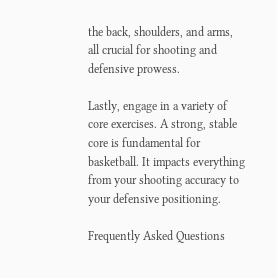the back, shoulders, and arms, all crucial for shooting and defensive prowess.

Lastly, engage in a variety of core exercises. A strong, stable core is fundamental for basketball. It impacts everything from your shooting accuracy to your defensive positioning.

Frequently Asked Questions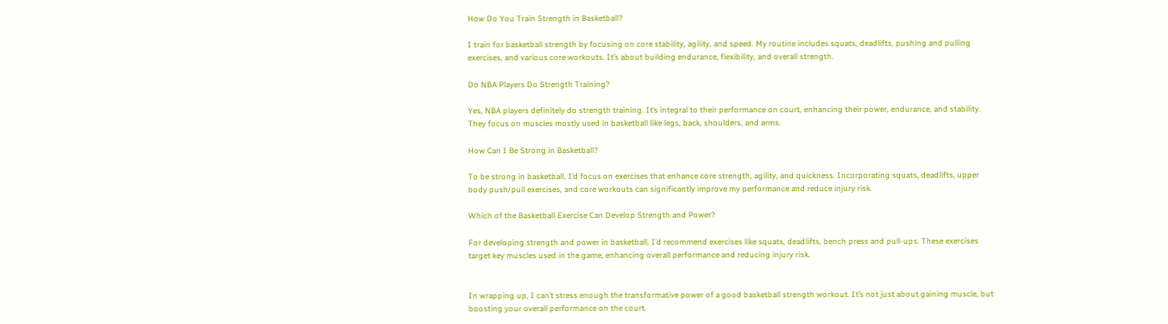How Do You Train Strength in Basketball?

I train for basketball strength by focusing on core stability, agility, and speed. My routine includes squats, deadlifts, pushing and pulling exercises, and various core workouts. It’s about building endurance, flexibility, and overall strength.

Do NBA Players Do Strength Training?

Yes, NBA players definitely do strength training. It’s integral to their performance on court, enhancing their power, endurance, and stability. They focus on muscles mostly used in basketball like legs, back, shoulders, and arms.

How Can I Be Strong in Basketball?

To be strong in basketball, I’d focus on exercises that enhance core strength, agility, and quickness. Incorporating squats, deadlifts, upper body push/pull exercises, and core workouts can significantly improve my performance and reduce injury risk.

Which of the Basketball Exercise Can Develop Strength and Power?

For developing strength and power in basketball, I’d recommend exercises like squats, deadlifts, bench press and pull-ups. These exercises target key muscles used in the game, enhancing overall performance and reducing injury risk.


In wrapping up, I can’t stress enough the transformative power of a good basketball strength workout. It’s not just about gaining muscle, but boosting your overall performance on the court.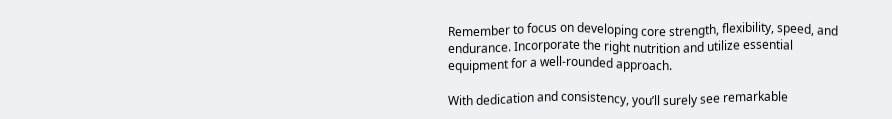Remember to focus on developing core strength, flexibility, speed, and endurance. Incorporate the right nutrition and utilize essential equipment for a well-rounded approach.

With dedication and consistency, you’ll surely see remarkable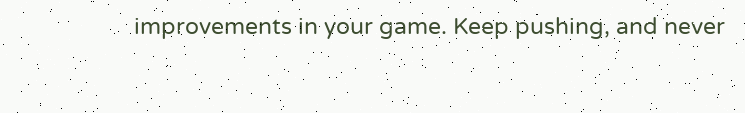improvements in your game. Keep pushing, and never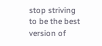stop striving to be the best version of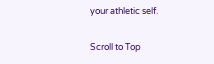your athletic self.

Scroll to Top